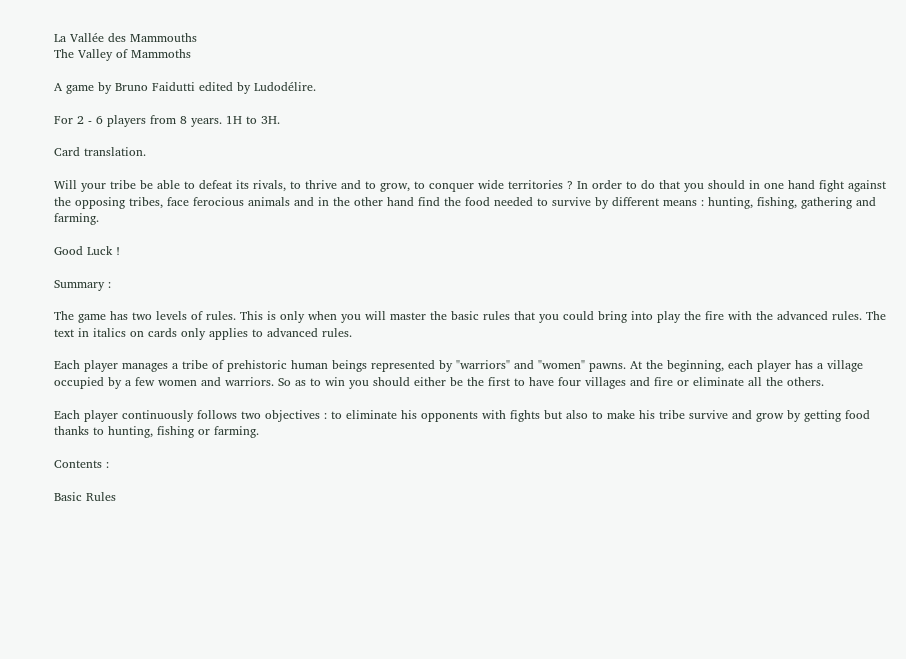La Vallée des Mammouths
The Valley of Mammoths

A game by Bruno Faidutti edited by Ludodélire.

For 2 - 6 players from 8 years. 1H to 3H.

Card translation.

Will your tribe be able to defeat its rivals, to thrive and to grow, to conquer wide territories ? In order to do that you should in one hand fight against the opposing tribes, face ferocious animals and in the other hand find the food needed to survive by different means : hunting, fishing, gathering and farming.

Good Luck !

Summary :

The game has two levels of rules. This is only when you will master the basic rules that you could bring into play the fire with the advanced rules. The text in italics on cards only applies to advanced rules.

Each player manages a tribe of prehistoric human beings represented by "warriors" and "women" pawns. At the beginning, each player has a village occupied by a few women and warriors. So as to win you should either be the first to have four villages and fire or eliminate all the others.

Each player continuously follows two objectives : to eliminate his opponents with fights but also to make his tribe survive and grow by getting food thanks to hunting, fishing or farming.

Contents :

Basic Rules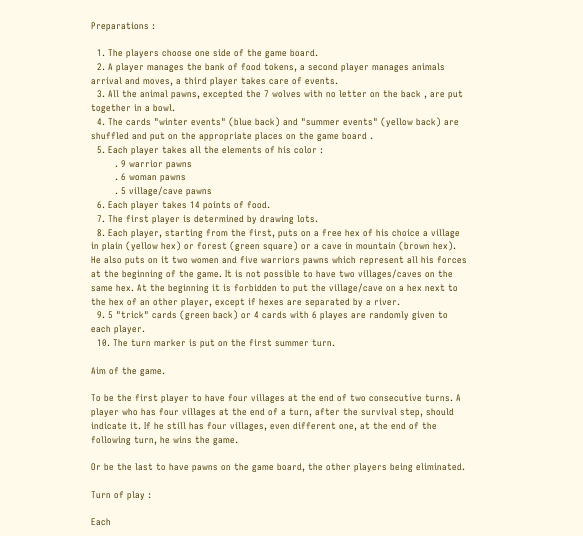Preparations :

  1. The players choose one side of the game board.
  2. A player manages the bank of food tokens, a second player manages animals arrival and moves, a third player takes care of events.
  3. All the animal pawns, excepted the 7 wolves with no letter on the back , are put together in a bowl.
  4. The cards "winter events" (blue back) and "summer events" (yellow back) are shuffled and put on the appropriate places on the game board .
  5. Each player takes all the elements of his color :
        . 9 warrior pawns
        . 6 woman pawns
        . 5 village/cave pawns
  6. Each player takes 14 points of food.
  7. The first player is determined by drawing lots.
  8. Each player, starting from the first, puts on a free hex of his choice a village in plain (yellow hex) or forest (green square) or a cave in mountain (brown hex). He also puts on it two women and five warriors pawns which represent all his forces at the beginning of the game. It is not possible to have two villages/caves on the same hex. At the beginning it is forbidden to put the village/cave on a hex next to the hex of an other player, except if hexes are separated by a river.
  9. 5 "trick" cards (green back) or 4 cards with 6 playes are randomly given to each player.
  10. The turn marker is put on the first summer turn.

Aim of the game.

To be the first player to have four villages at the end of two consecutive turns. A player who has four villages at the end of a turn, after the survival step, should indicate it. If he still has four villages, even different one, at the end of the following turn, he wins the game.

Or be the last to have pawns on the game board, the other players being eliminated.

Turn of play :

Each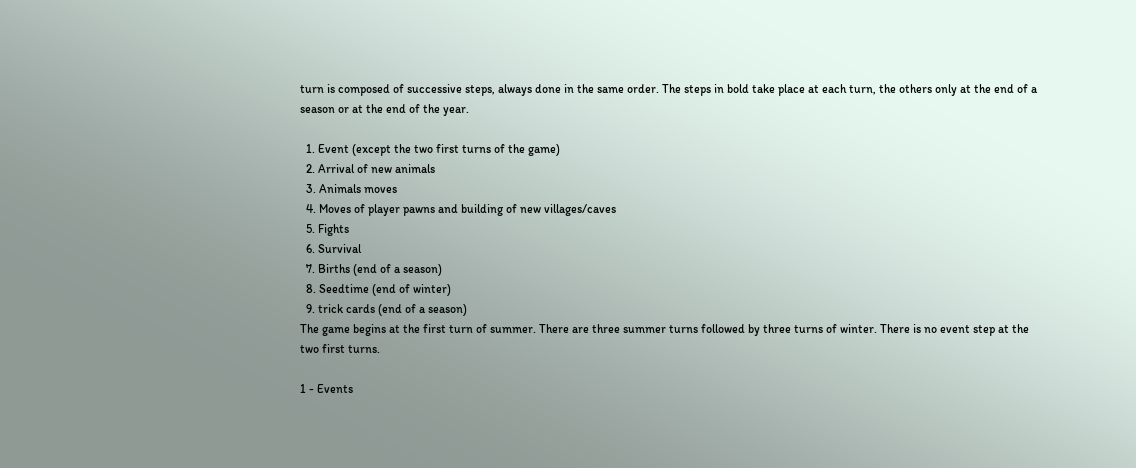turn is composed of successive steps, always done in the same order. The steps in bold take place at each turn, the others only at the end of a season or at the end of the year.

  1. Event (except the two first turns of the game)
  2. Arrival of new animals
  3. Animals moves
  4. Moves of player pawns and building of new villages/caves
  5. Fights
  6. Survival
  7. Births (end of a season)
  8. Seedtime (end of winter)
  9. trick cards (end of a season)
The game begins at the first turn of summer. There are three summer turns followed by three turns of winter. There is no event step at the two first turns.

1 - Events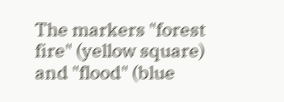The markers "forest fire" (yellow square) and "flood" (blue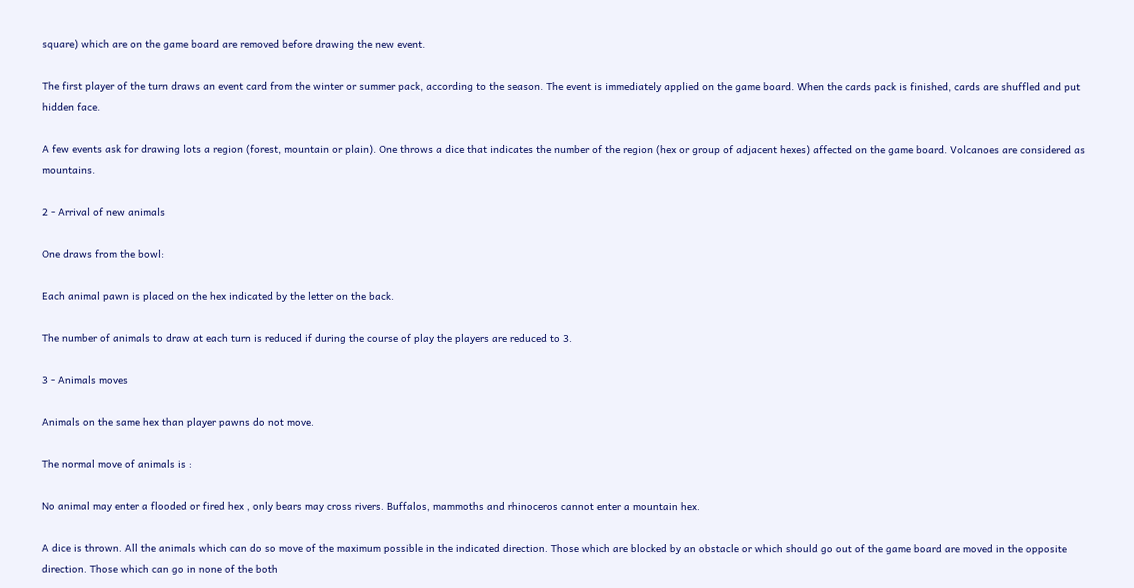square) which are on the game board are removed before drawing the new event.

The first player of the turn draws an event card from the winter or summer pack, according to the season. The event is immediately applied on the game board. When the cards pack is finished, cards are shuffled and put hidden face.

A few events ask for drawing lots a region (forest, mountain or plain). One throws a dice that indicates the number of the region (hex or group of adjacent hexes) affected on the game board. Volcanoes are considered as mountains.

2 - Arrival of new animals

One draws from the bowl:

Each animal pawn is placed on the hex indicated by the letter on the back.

The number of animals to draw at each turn is reduced if during the course of play the players are reduced to 3.

3 - Animals moves

Animals on the same hex than player pawns do not move.

The normal move of animals is :

No animal may enter a flooded or fired hex , only bears may cross rivers. Buffalos, mammoths and rhinoceros cannot enter a mountain hex.

A dice is thrown. All the animals which can do so move of the maximum possible in the indicated direction. Those which are blocked by an obstacle or which should go out of the game board are moved in the opposite direction. Those which can go in none of the both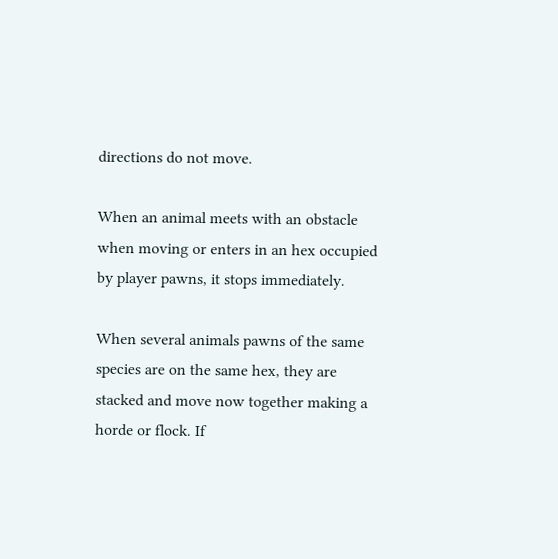directions do not move.

When an animal meets with an obstacle when moving or enters in an hex occupied by player pawns, it stops immediately.

When several animals pawns of the same species are on the same hex, they are stacked and move now together making a horde or flock. If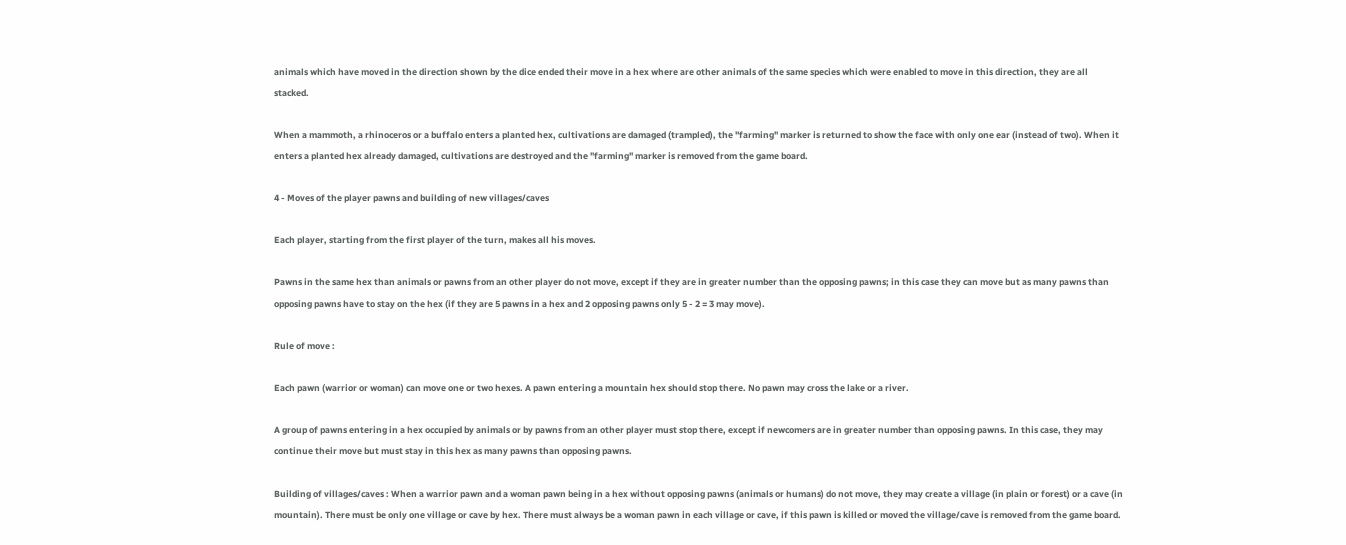animals which have moved in the direction shown by the dice ended their move in a hex where are other animals of the same species which were enabled to move in this direction, they are all stacked.

When a mammoth, a rhinoceros or a buffalo enters a planted hex, cultivations are damaged (trampled), the "farming" marker is returned to show the face with only one ear (instead of two). When it enters a planted hex already damaged, cultivations are destroyed and the "farming" marker is removed from the game board.

4 - Moves of the player pawns and building of new villages/caves

Each player, starting from the first player of the turn, makes all his moves.

Pawns in the same hex than animals or pawns from an other player do not move, except if they are in greater number than the opposing pawns; in this case they can move but as many pawns than opposing pawns have to stay on the hex (if they are 5 pawns in a hex and 2 opposing pawns only 5 - 2 = 3 may move).

Rule of move :

Each pawn (warrior or woman) can move one or two hexes. A pawn entering a mountain hex should stop there. No pawn may cross the lake or a river.

A group of pawns entering in a hex occupied by animals or by pawns from an other player must stop there, except if newcomers are in greater number than opposing pawns. In this case, they may continue their move but must stay in this hex as many pawns than opposing pawns.

Building of villages/caves : When a warrior pawn and a woman pawn being in a hex without opposing pawns (animals or humans) do not move, they may create a village (in plain or forest) or a cave (in mountain). There must be only one village or cave by hex. There must always be a woman pawn in each village or cave, if this pawn is killed or moved the village/cave is removed from the game board.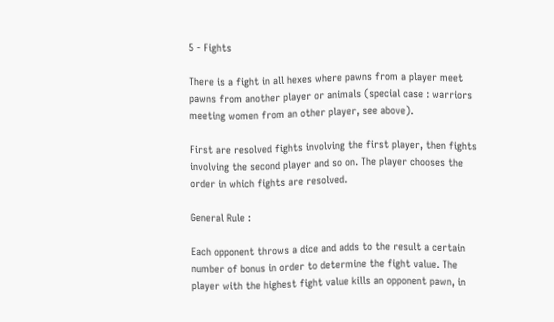5 - Fights

There is a fight in all hexes where pawns from a player meet pawns from another player or animals (special case : warriors meeting women from an other player, see above).

First are resolved fights involving the first player, then fights involving the second player and so on. The player chooses the order in which fights are resolved.

General Rule :

Each opponent throws a dice and adds to the result a certain number of bonus in order to determine the fight value. The player with the highest fight value kills an opponent pawn, in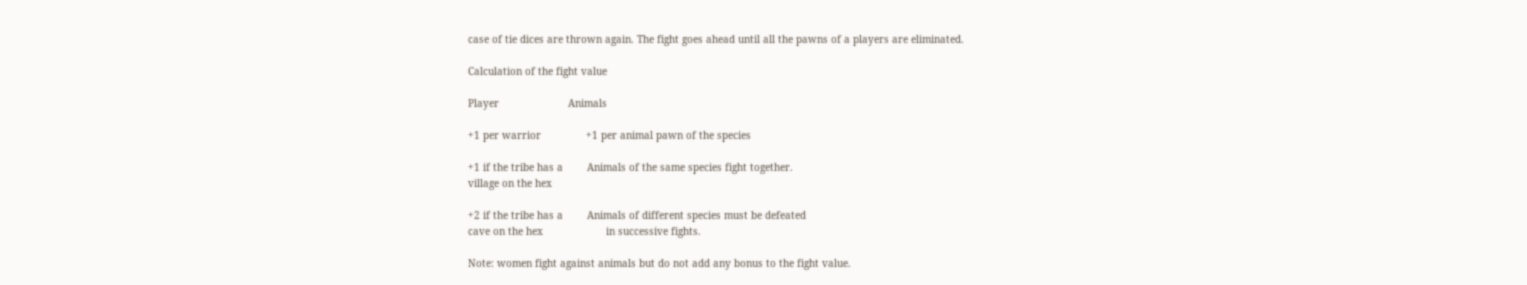case of tie dices are thrown again. The fight goes ahead until all the pawns of a players are eliminated.

Calculation of the fight value

Player                       Animals

+1 per warrior               +1 per animal pawn of the species

+1 if the tribe has a        Animals of the same species fight together.
village on the hex

+2 if the tribe has a        Animals of different species must be defeated
cave on the hex                     in successive fights.

Note: women fight against animals but do not add any bonus to the fight value.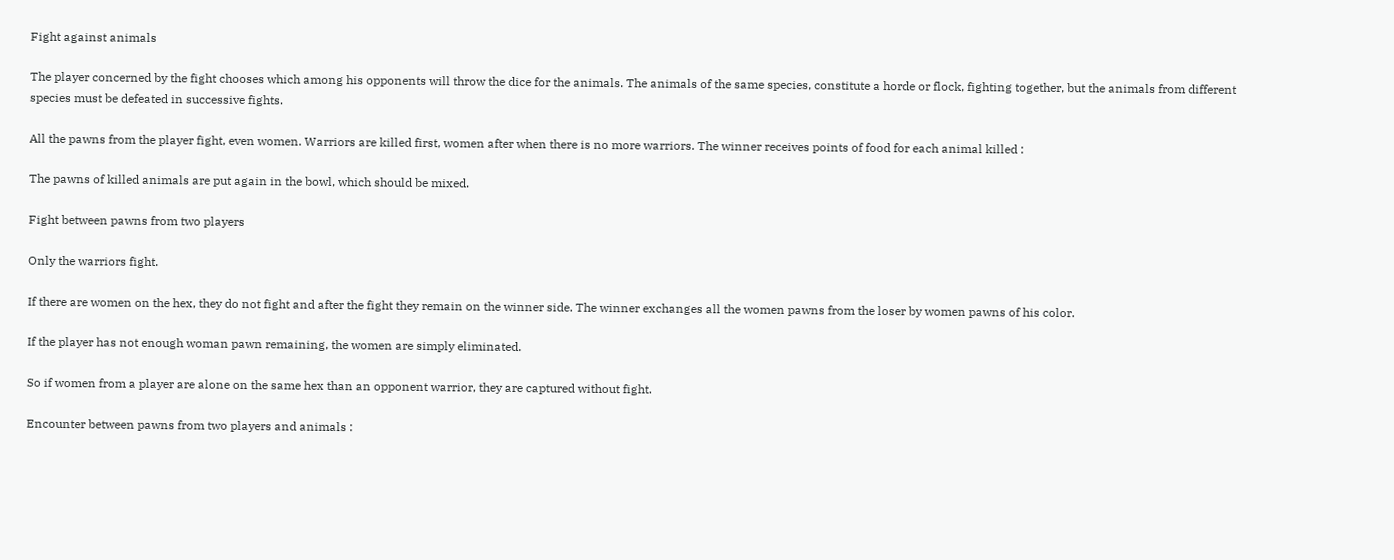Fight against animals

The player concerned by the fight chooses which among his opponents will throw the dice for the animals. The animals of the same species, constitute a horde or flock, fighting together, but the animals from different species must be defeated in successive fights.

All the pawns from the player fight, even women. Warriors are killed first, women after when there is no more warriors. The winner receives points of food for each animal killed :

The pawns of killed animals are put again in the bowl, which should be mixed.

Fight between pawns from two players

Only the warriors fight.

If there are women on the hex, they do not fight and after the fight they remain on the winner side. The winner exchanges all the women pawns from the loser by women pawns of his color.

If the player has not enough woman pawn remaining, the women are simply eliminated.

So if women from a player are alone on the same hex than an opponent warrior, they are captured without fight.

Encounter between pawns from two players and animals :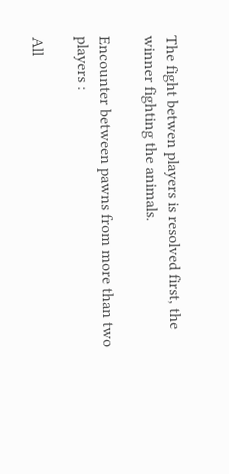The fight betwen players is resolved first, the winner fighting the animals.

Encounter between pawns from more than two players :

All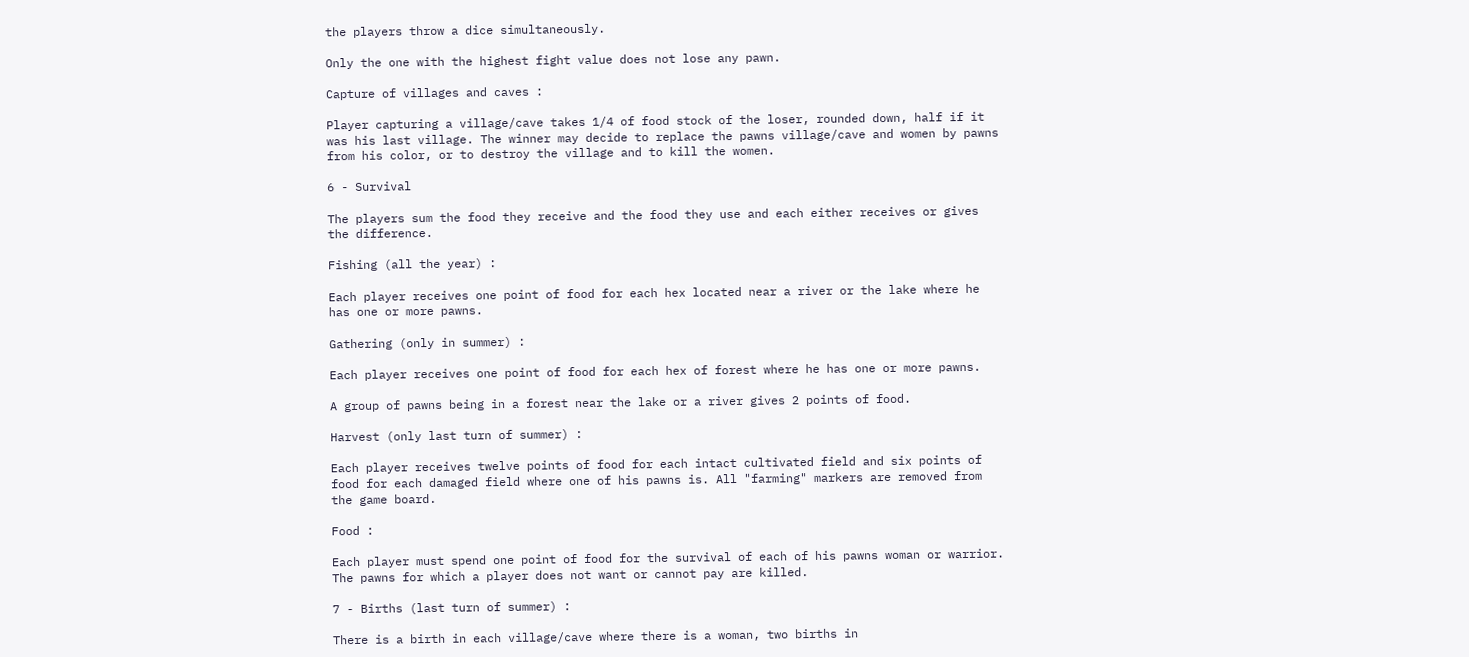the players throw a dice simultaneously.

Only the one with the highest fight value does not lose any pawn.

Capture of villages and caves :

Player capturing a village/cave takes 1/4 of food stock of the loser, rounded down, half if it was his last village. The winner may decide to replace the pawns village/cave and women by pawns from his color, or to destroy the village and to kill the women.

6 - Survival

The players sum the food they receive and the food they use and each either receives or gives the difference.

Fishing (all the year) :

Each player receives one point of food for each hex located near a river or the lake where he has one or more pawns.

Gathering (only in summer) :

Each player receives one point of food for each hex of forest where he has one or more pawns.

A group of pawns being in a forest near the lake or a river gives 2 points of food.

Harvest (only last turn of summer) :

Each player receives twelve points of food for each intact cultivated field and six points of food for each damaged field where one of his pawns is. All "farming" markers are removed from the game board.

Food :

Each player must spend one point of food for the survival of each of his pawns woman or warrior. The pawns for which a player does not want or cannot pay are killed.

7 - Births (last turn of summer) :

There is a birth in each village/cave where there is a woman, two births in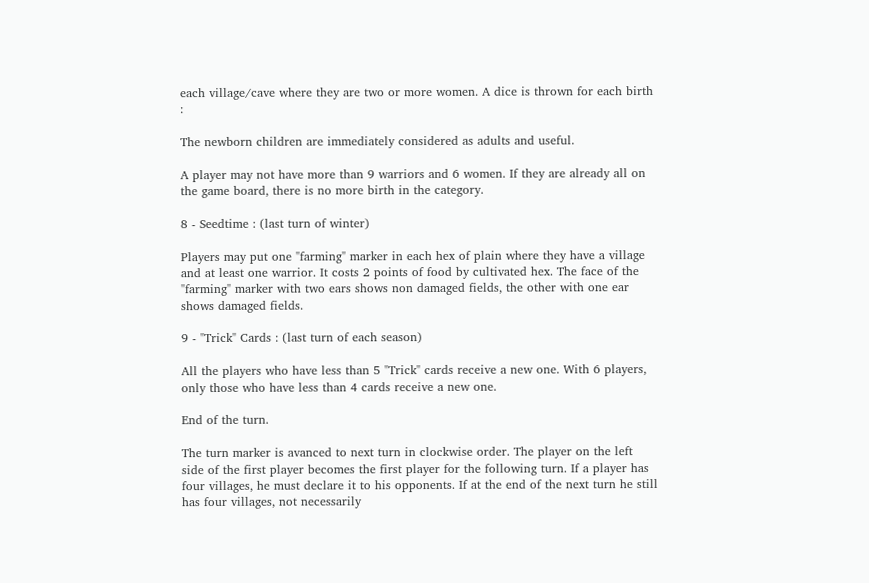each village/cave where they are two or more women. A dice is thrown for each birth :

The newborn children are immediately considered as adults and useful.

A player may not have more than 9 warriors and 6 women. If they are already all on the game board, there is no more birth in the category.

8 - Seedtime : (last turn of winter)

Players may put one "farming" marker in each hex of plain where they have a village and at least one warrior. It costs 2 points of food by cultivated hex. The face of the "farming" marker with two ears shows non damaged fields, the other with one ear shows damaged fields.

9 - "Trick" Cards : (last turn of each season)

All the players who have less than 5 "Trick" cards receive a new one. With 6 players, only those who have less than 4 cards receive a new one.

End of the turn.

The turn marker is avanced to next turn in clockwise order. The player on the left side of the first player becomes the first player for the following turn. If a player has four villages, he must declare it to his opponents. If at the end of the next turn he still has four villages, not necessarily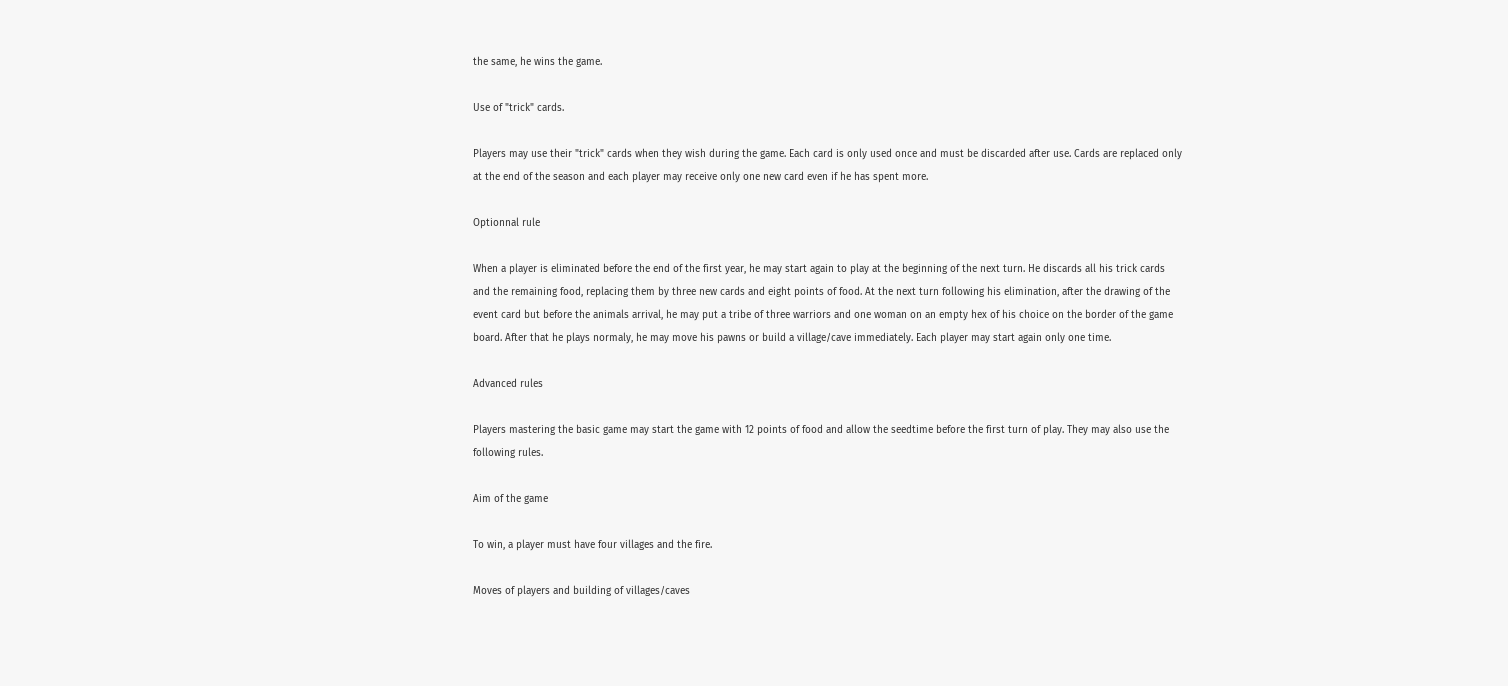the same, he wins the game.

Use of "trick" cards.

Players may use their "trick" cards when they wish during the game. Each card is only used once and must be discarded after use. Cards are replaced only at the end of the season and each player may receive only one new card even if he has spent more.

Optionnal rule

When a player is eliminated before the end of the first year, he may start again to play at the beginning of the next turn. He discards all his trick cards and the remaining food, replacing them by three new cards and eight points of food. At the next turn following his elimination, after the drawing of the event card but before the animals arrival, he may put a tribe of three warriors and one woman on an empty hex of his choice on the border of the game board. After that he plays normaly, he may move his pawns or build a village/cave immediately. Each player may start again only one time.

Advanced rules

Players mastering the basic game may start the game with 12 points of food and allow the seedtime before the first turn of play. They may also use the following rules.

Aim of the game

To win, a player must have four villages and the fire.

Moves of players and building of villages/caves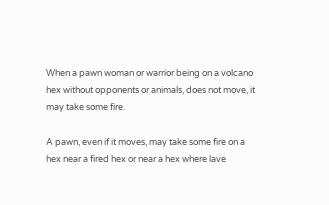When a pawn woman or warrior being on a volcano hex without opponents or animals, does not move, it may take some fire.

A pawn, even if it moves, may take some fire on a hex near a fired hex or near a hex where lave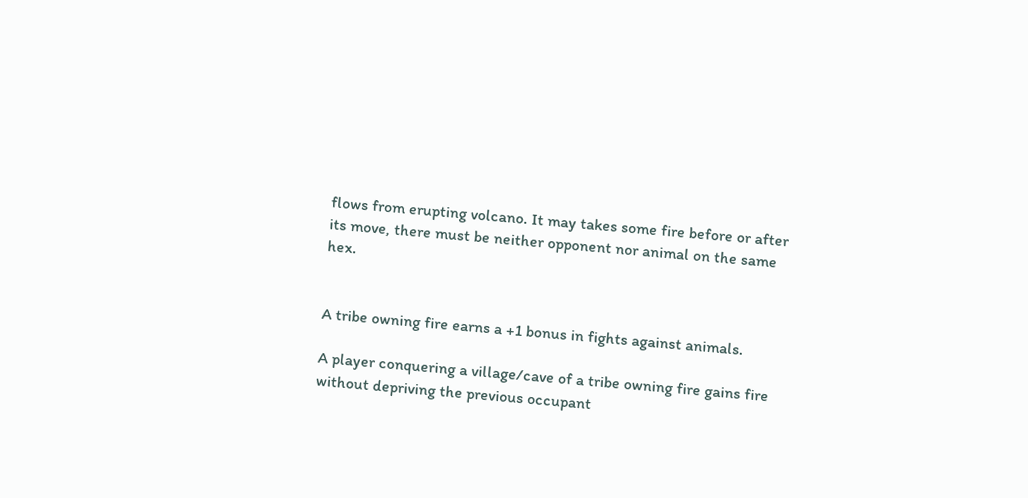flows from erupting volcano. It may takes some fire before or after its move, there must be neither opponent nor animal on the same hex.


A tribe owning fire earns a +1 bonus in fights against animals.

A player conquering a village/cave of a tribe owning fire gains fire without depriving the previous occupant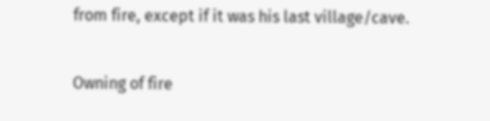from fire, except if it was his last village/cave.

Owning of fire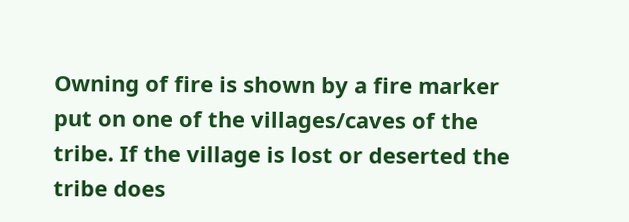Owning of fire is shown by a fire marker put on one of the villages/caves of the tribe. If the village is lost or deserted the tribe does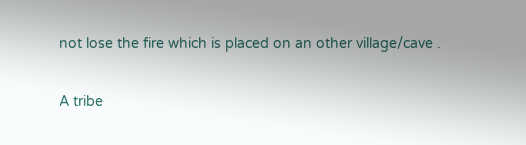not lose the fire which is placed on an other village/cave .

A tribe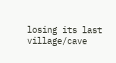losing its last village/cave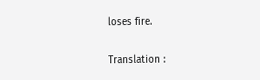loses fire.

Translation :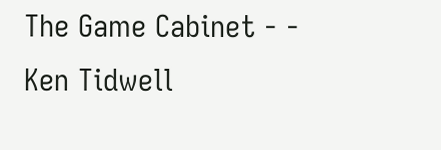The Game Cabinet - - Ken Tidwell